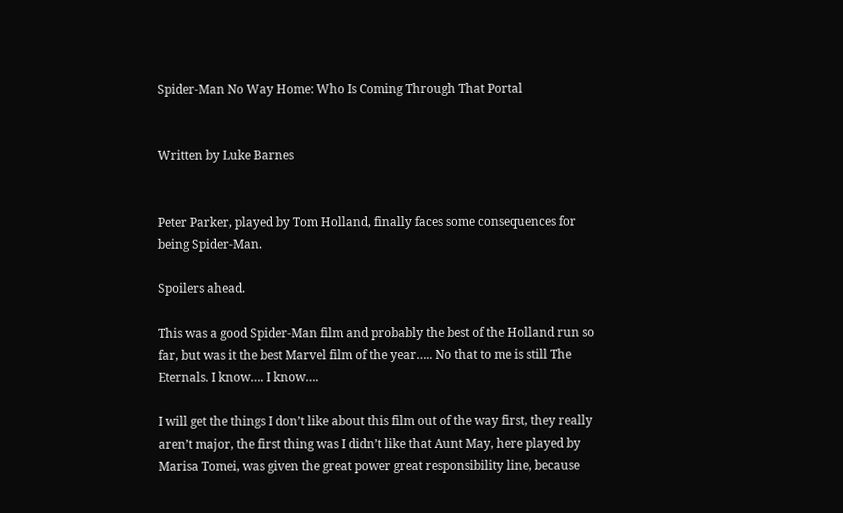Spider-Man No Way Home: Who Is Coming Through That Portal


Written by Luke Barnes


Peter Parker, played by Tom Holland, finally faces some consequences for being Spider-Man.

Spoilers ahead.

This was a good Spider-Man film and probably the best of the Holland run so far, but was it the best Marvel film of the year….. No that to me is still The Eternals. I know…. I know….

I will get the things I don’t like about this film out of the way first, they really aren’t major, the first thing was I didn’t like that Aunt May, here played by Marisa Tomei, was given the great power great responsibility line, because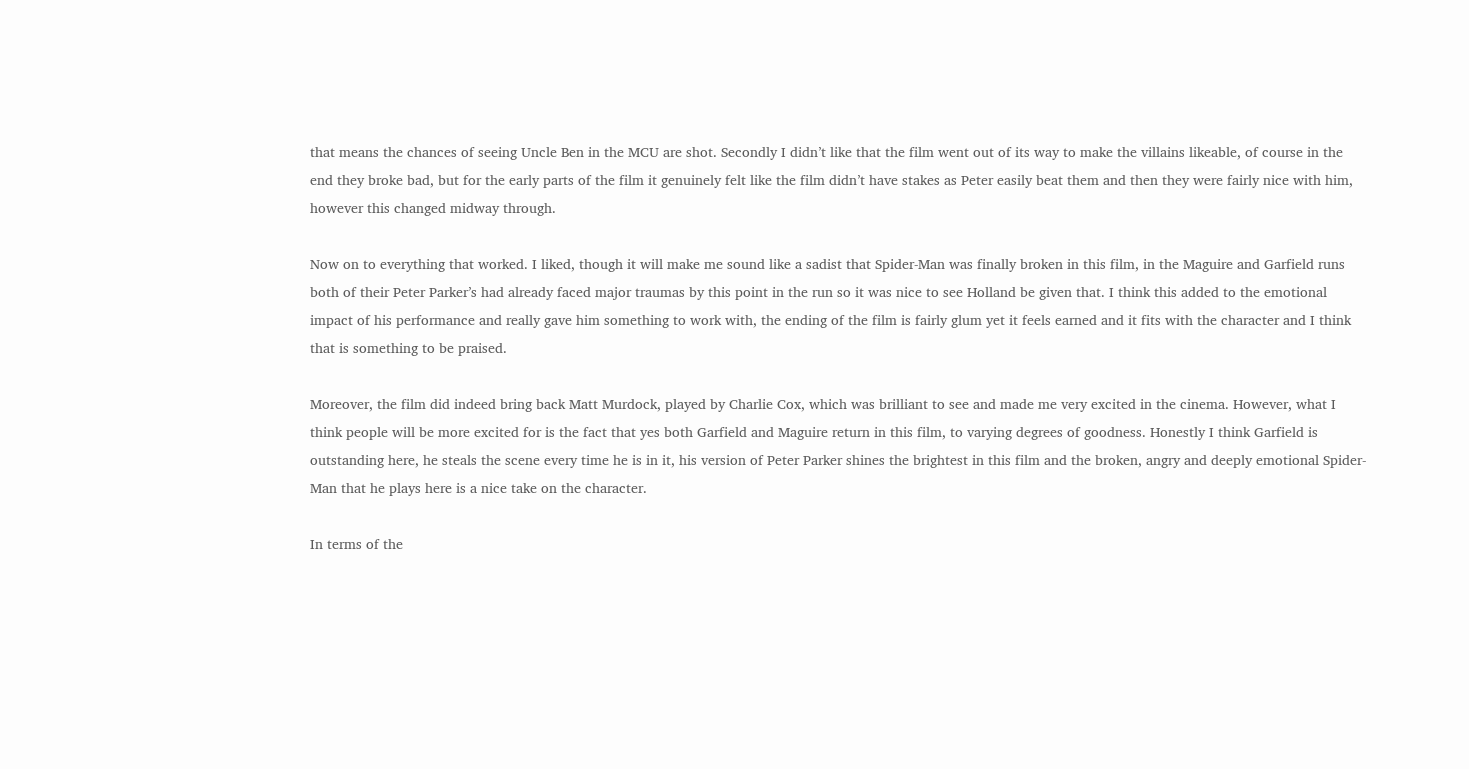that means the chances of seeing Uncle Ben in the MCU are shot. Secondly I didn’t like that the film went out of its way to make the villains likeable, of course in the end they broke bad, but for the early parts of the film it genuinely felt like the film didn’t have stakes as Peter easily beat them and then they were fairly nice with him, however this changed midway through.

Now on to everything that worked. I liked, though it will make me sound like a sadist that Spider-Man was finally broken in this film, in the Maguire and Garfield runs both of their Peter Parker’s had already faced major traumas by this point in the run so it was nice to see Holland be given that. I think this added to the emotional impact of his performance and really gave him something to work with, the ending of the film is fairly glum yet it feels earned and it fits with the character and I think that is something to be praised.

Moreover, the film did indeed bring back Matt Murdock, played by Charlie Cox, which was brilliant to see and made me very excited in the cinema. However, what I think people will be more excited for is the fact that yes both Garfield and Maguire return in this film, to varying degrees of goodness. Honestly I think Garfield is outstanding here, he steals the scene every time he is in it, his version of Peter Parker shines the brightest in this film and the broken, angry and deeply emotional Spider-Man that he plays here is a nice take on the character.

In terms of the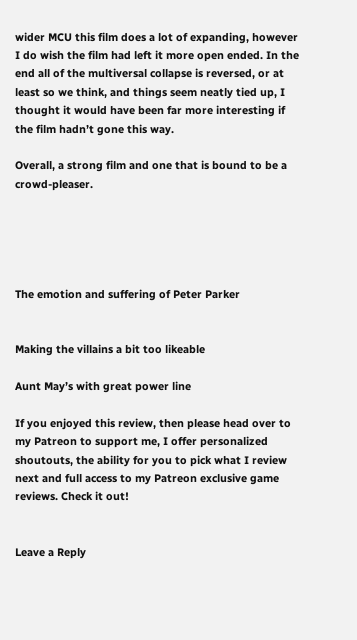wider MCU this film does a lot of expanding, however I do wish the film had left it more open ended. In the end all of the multiversal collapse is reversed, or at least so we think, and things seem neatly tied up, I thought it would have been far more interesting if the film hadn’t gone this way.

Overall, a strong film and one that is bound to be a crowd-pleaser.





The emotion and suffering of Peter Parker


Making the villains a bit too likeable

Aunt May’s with great power line

If you enjoyed this review, then please head over to my Patreon to support me, I offer personalized shoutouts, the ability for you to pick what I review next and full access to my Patreon exclusive game reviews. Check it out!


Leave a Reply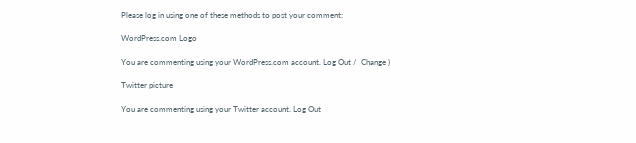Please log in using one of these methods to post your comment:

WordPress.com Logo

You are commenting using your WordPress.com account. Log Out /  Change )

Twitter picture

You are commenting using your Twitter account. Log Out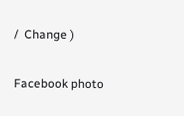/  Change )

Facebook photo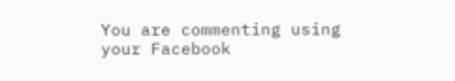You are commenting using your Facebook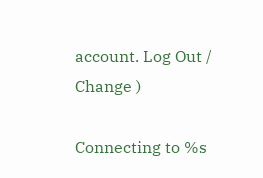account. Log Out /  Change )

Connecting to %s